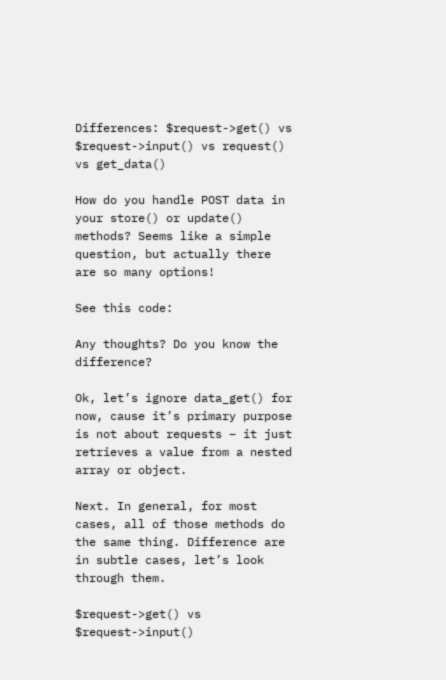Differences: $request->get() vs $request->input() vs request() vs get_data()

How do you handle POST data in your store() or update() methods? Seems like a simple question, but actually there are so many options!

See this code:

Any thoughts? Do you know the difference?

Ok, let’s ignore data_get() for now, cause it’s primary purpose is not about requests – it just retrieves a value from a nested array or object.

Next. In general, for most cases, all of those methods do the same thing. Difference are in subtle cases, let’s look through them.

$request->get() vs $request->input()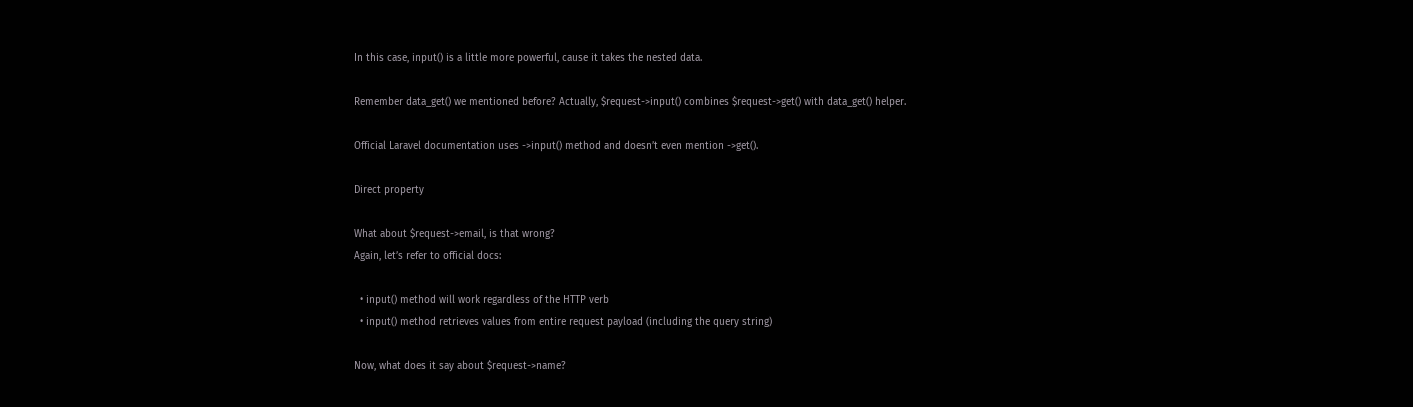In this case, input() is a little more powerful, cause it takes the nested data.

Remember data_get() we mentioned before? Actually, $request->input() combines $request->get() with data_get() helper.

Official Laravel documentation uses ->input() method and doesn’t even mention ->get().

Direct property

What about $request->email, is that wrong?
Again, let’s refer to official docs:

  • input() method will work regardless of the HTTP verb
  • input() method retrieves values from entire request payload (including the query string)

Now, what does it say about $request->name?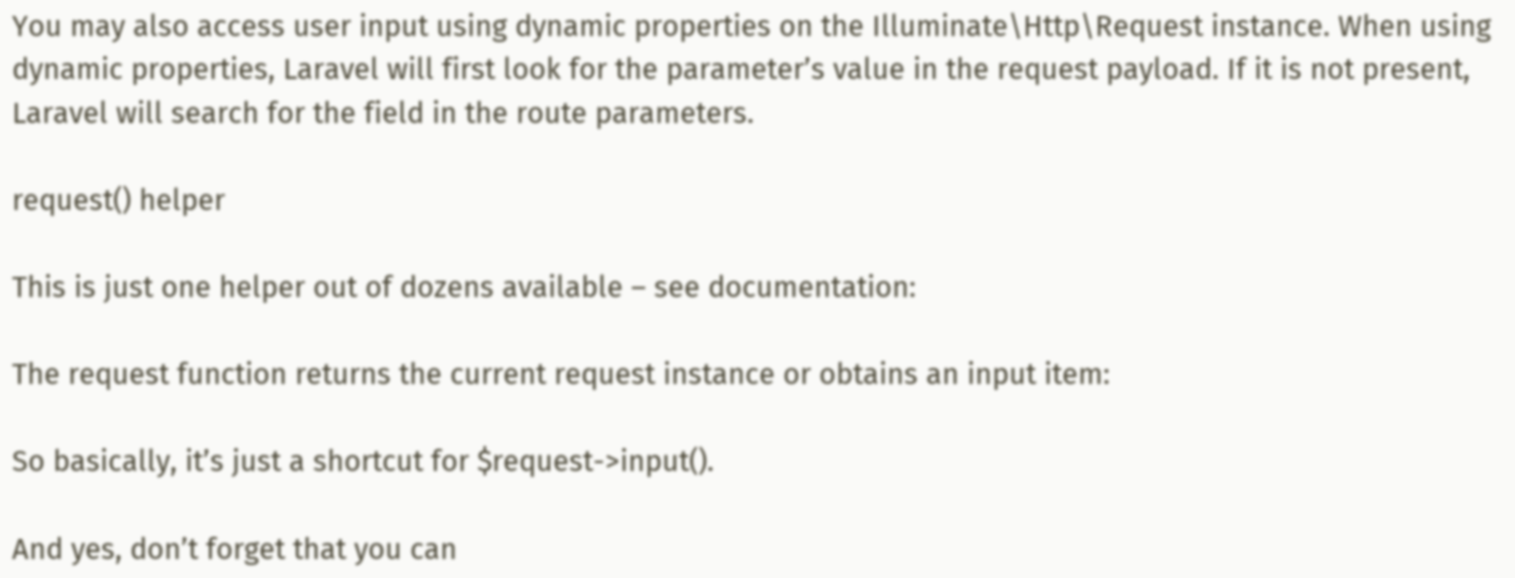You may also access user input using dynamic properties on the Illuminate\Http\Request instance. When using dynamic properties, Laravel will first look for the parameter’s value in the request payload. If it is not present, Laravel will search for the field in the route parameters.

request() helper

This is just one helper out of dozens available – see documentation:

The request function returns the current request instance or obtains an input item:

So basically, it’s just a shortcut for $request->input().

And yes, don’t forget that you can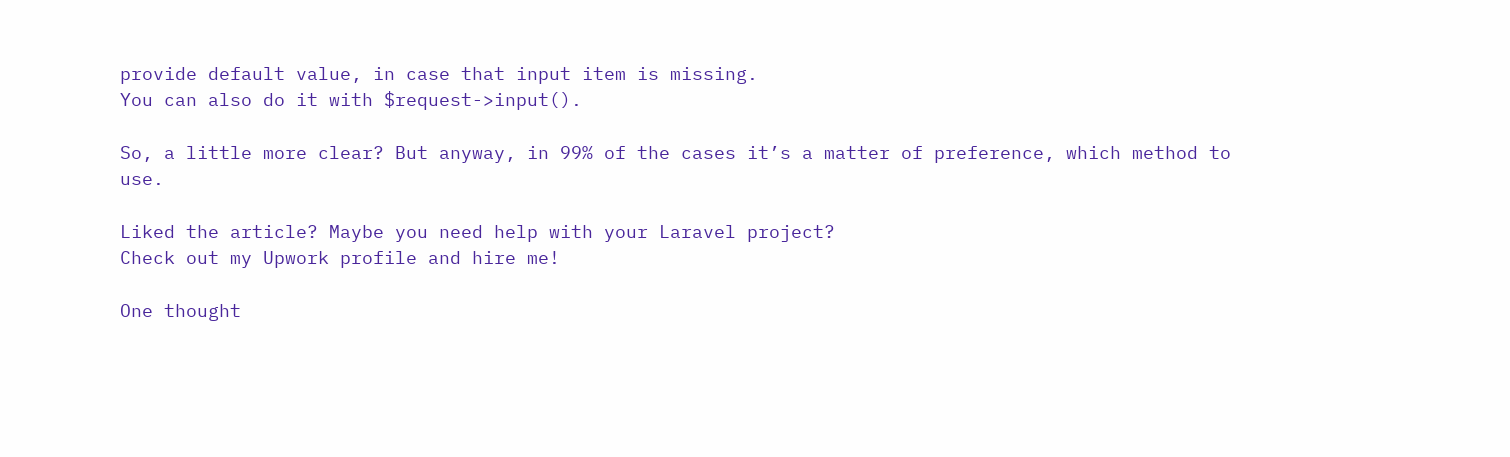provide default value, in case that input item is missing.
You can also do it with $request->input().

So, a little more clear? But anyway, in 99% of the cases it’s a matter of preference, which method to use.

Liked the article? Maybe you need help with your Laravel project?
Check out my Upwork profile and hire me!

One thought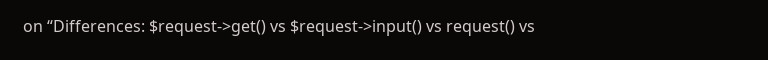on “Differences: $request->get() vs $request->input() vs request() vs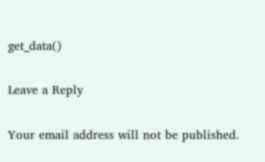get_data()

Leave a Reply

Your email address will not be published.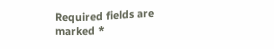Required fields are marked *